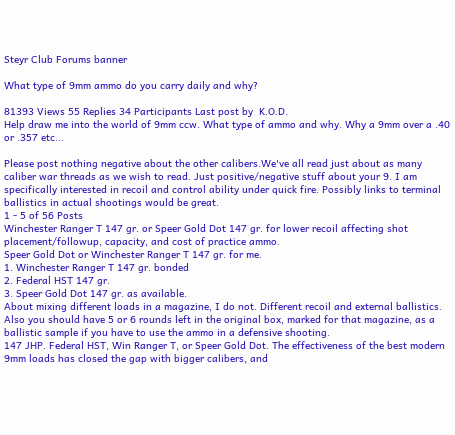Steyr Club Forums banner

What type of 9mm ammo do you carry daily and why?

81393 Views 55 Replies 34 Participants Last post by  K.O.D.
Help draw me into the world of 9mm ccw. What type of ammo and why. Why a 9mm over a .40 or .357 etc...

Please post nothing negative about the other calibers.We've all read just about as many caliber war threads as we wish to read. Just positive/negative stuff about your 9. I am specifically interested in recoil and control ability under quick fire. Possibly links to terminal ballistics in actual shootings would be great.
1 - 5 of 56 Posts
Winchester Ranger T 147 gr. or Speer Gold Dot 147 gr. for lower recoil affecting shot placement/followup, capacity, and cost of practice ammo.
Speer Gold Dot or Winchester Ranger T 147 gr. for me.
1. Winchester Ranger T 147 gr. bonded
2. Federal HST 147 gr.
3. Speer Gold Dot 147 gr. as available.
About mixing different loads in a magazine, I do not. Different recoil and external ballistics. Also you should have 5 or 6 rounds left in the original box, marked for that magazine, as a ballistic sample if you have to use the ammo in a defensive shooting.
147 JHP. Federal HST, Win Ranger T, or Speer Gold Dot. The effectiveness of the best modern 9mm loads has closed the gap with bigger calibers, and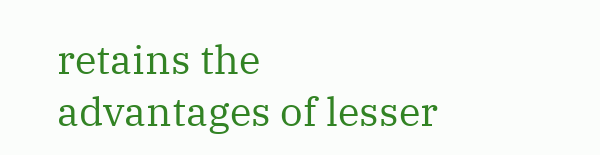retains the advantages of lesser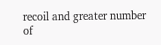recoil and greater number of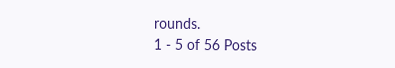rounds.
1 - 5 of 56 Posts